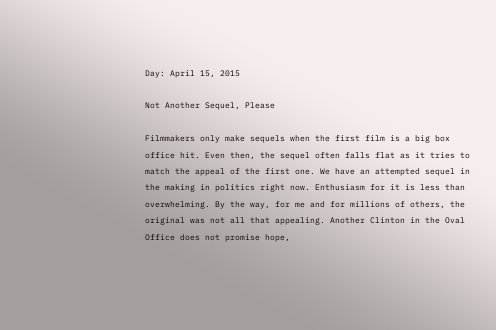Day: April 15, 2015

Not Another Sequel, Please

Filmmakers only make sequels when the first film is a big box office hit. Even then, the sequel often falls flat as it tries to match the appeal of the first one. We have an attempted sequel in the making in politics right now. Enthusiasm for it is less than overwhelming. By the way, for me and for millions of others, the original was not all that appealing. Another Clinton in the Oval Office does not promise hope,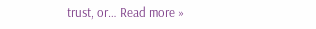trust, or… Read more »